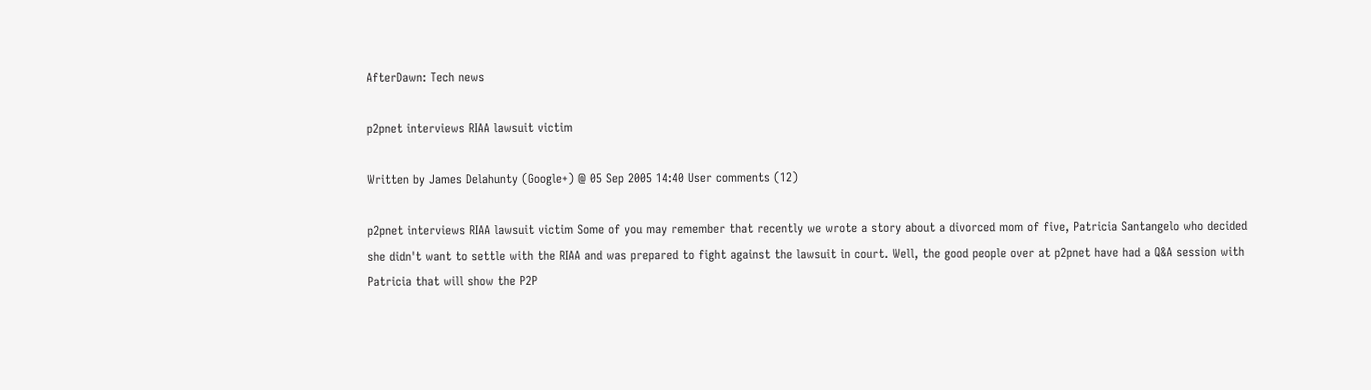AfterDawn: Tech news

p2pnet interviews RIAA lawsuit victim

Written by James Delahunty (Google+) @ 05 Sep 2005 14:40 User comments (12)

p2pnet interviews RIAA lawsuit victim Some of you may remember that recently we wrote a story about a divorced mom of five, Patricia Santangelo who decided she didn't want to settle with the RIAA and was prepared to fight against the lawsuit in court. Well, the good people over at p2pnet have had a Q&A session with Patricia that will show the P2P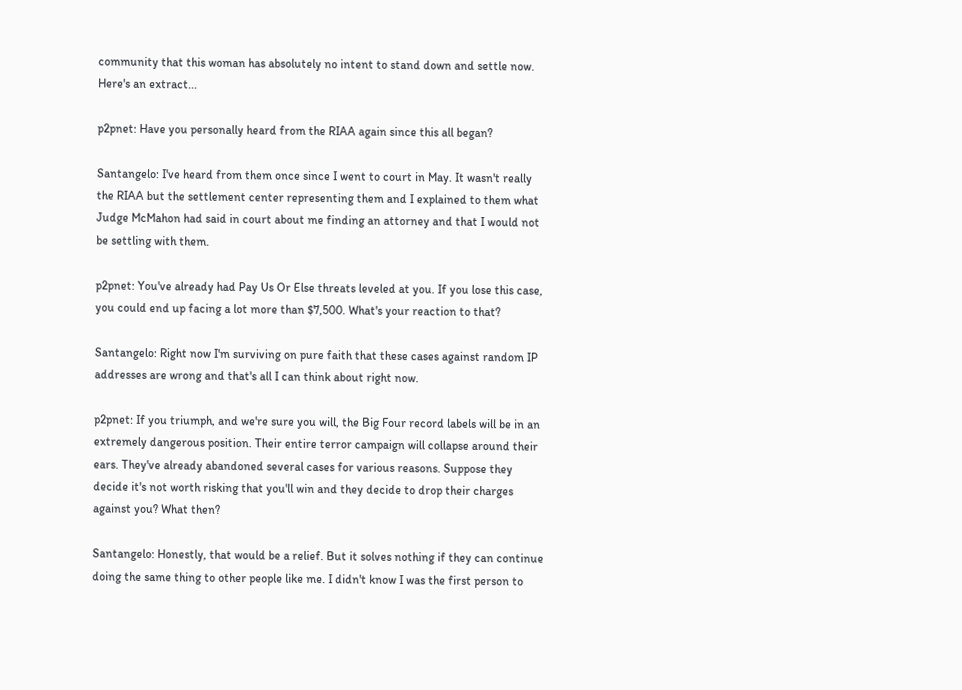community that this woman has absolutely no intent to stand down and settle now.
Here's an extract...

p2pnet: Have you personally heard from the RIAA again since this all began?

Santangelo: I've heard from them once since I went to court in May. It wasn't really the RIAA but the settlement center representing them and I explained to them what Judge McMahon had said in court about me finding an attorney and that I would not be settling with them.

p2pnet: You've already had Pay Us Or Else threats leveled at you. If you lose this case, you could end up facing a lot more than $7,500. What's your reaction to that?

Santangelo: Right now I'm surviving on pure faith that these cases against random IP addresses are wrong and that's all I can think about right now.

p2pnet: If you triumph, and we're sure you will, the Big Four record labels will be in an extremely dangerous position. Their entire terror campaign will collapse around their ears. They've already abandoned several cases for various reasons. Suppose they decide it's not worth risking that you'll win and they decide to drop their charges against you? What then?

Santangelo: Honestly, that would be a relief. But it solves nothing if they can continue doing the same thing to other people like me. I didn't know I was the first person to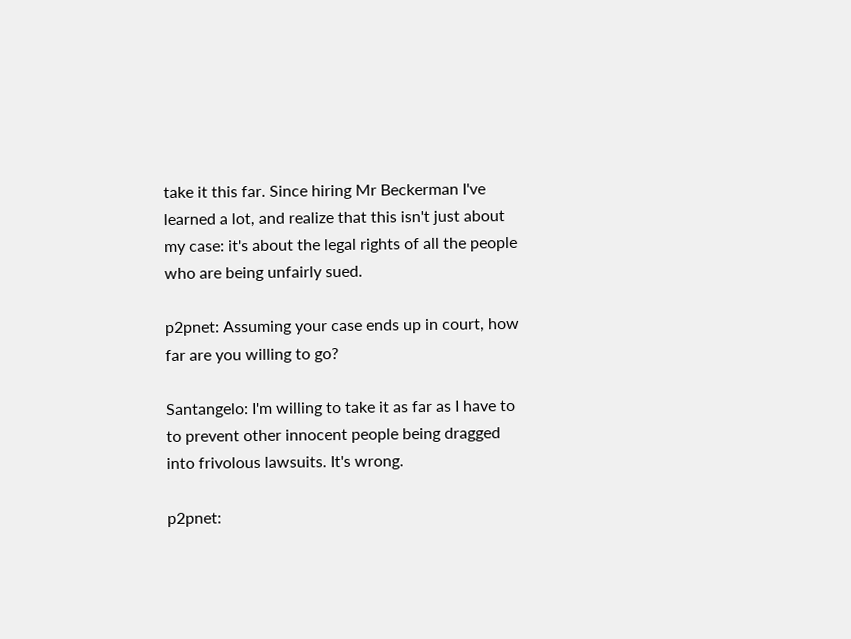take it this far. Since hiring Mr Beckerman I've learned a lot, and realize that this isn't just about my case: it's about the legal rights of all the people who are being unfairly sued.

p2pnet: Assuming your case ends up in court, how far are you willing to go?

Santangelo: I'm willing to take it as far as I have to to prevent other innocent people being dragged into frivolous lawsuits. It's wrong.

p2pnet: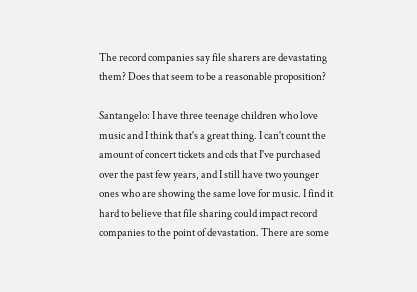The record companies say file sharers are devastating them? Does that seem to be a reasonable proposition?

Santangelo: I have three teenage children who love music and I think that's a great thing. I can't count the amount of concert tickets and cds that I've purchased over the past few years, and I still have two younger ones who are showing the same love for music. I find it hard to believe that file sharing could impact record companies to the point of devastation. There are some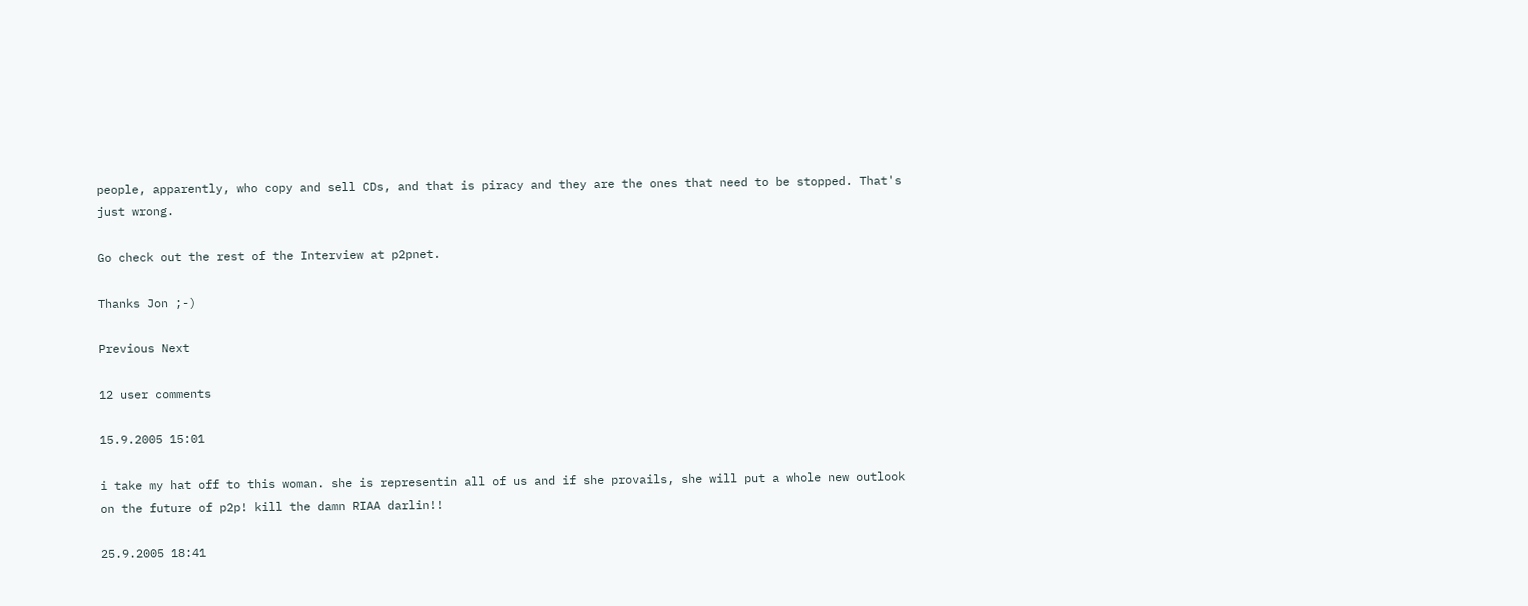people, apparently, who copy and sell CDs, and that is piracy and they are the ones that need to be stopped. That's just wrong.

Go check out the rest of the Interview at p2pnet.

Thanks Jon ;-)

Previous Next

12 user comments

15.9.2005 15:01

i take my hat off to this woman. she is representin all of us and if she provails, she will put a whole new outlook on the future of p2p! kill the damn RIAA darlin!!

25.9.2005 18:41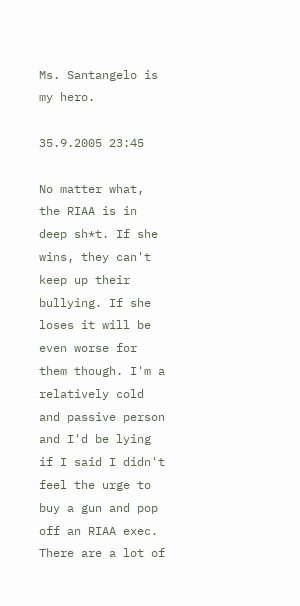Ms. Santangelo is my hero.

35.9.2005 23:45

No matter what, the RIAA is in deep sh*t. If she wins, they can't keep up their bullying. If she loses it will be even worse for them though. I'm a relatively cold and passive person and I'd be lying if I said I didn't feel the urge to buy a gun and pop off an RIAA exec. There are a lot of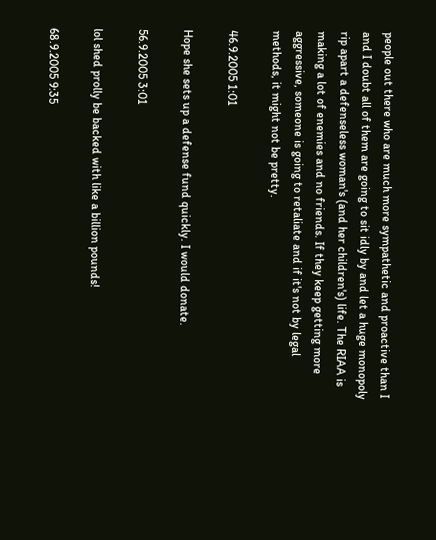people out there who are much more sympathetic and proactive than I and I doubt all of them are going to sit idly by and let a huge monopoly rip apart a defenseless woman's (and her children's) life. The RIAA is making a lot of enemies and no friends. If they keep getting more aggressive, someone is going to retaliate and if it's not by legal methods, it might not be pretty.

46.9.2005 1:01

Hope she sets up a defense fund quickly. I would donate.

56.9.2005 3:01

lol shed prolly be backed with like a billion pounds!

68.9.2005 9:35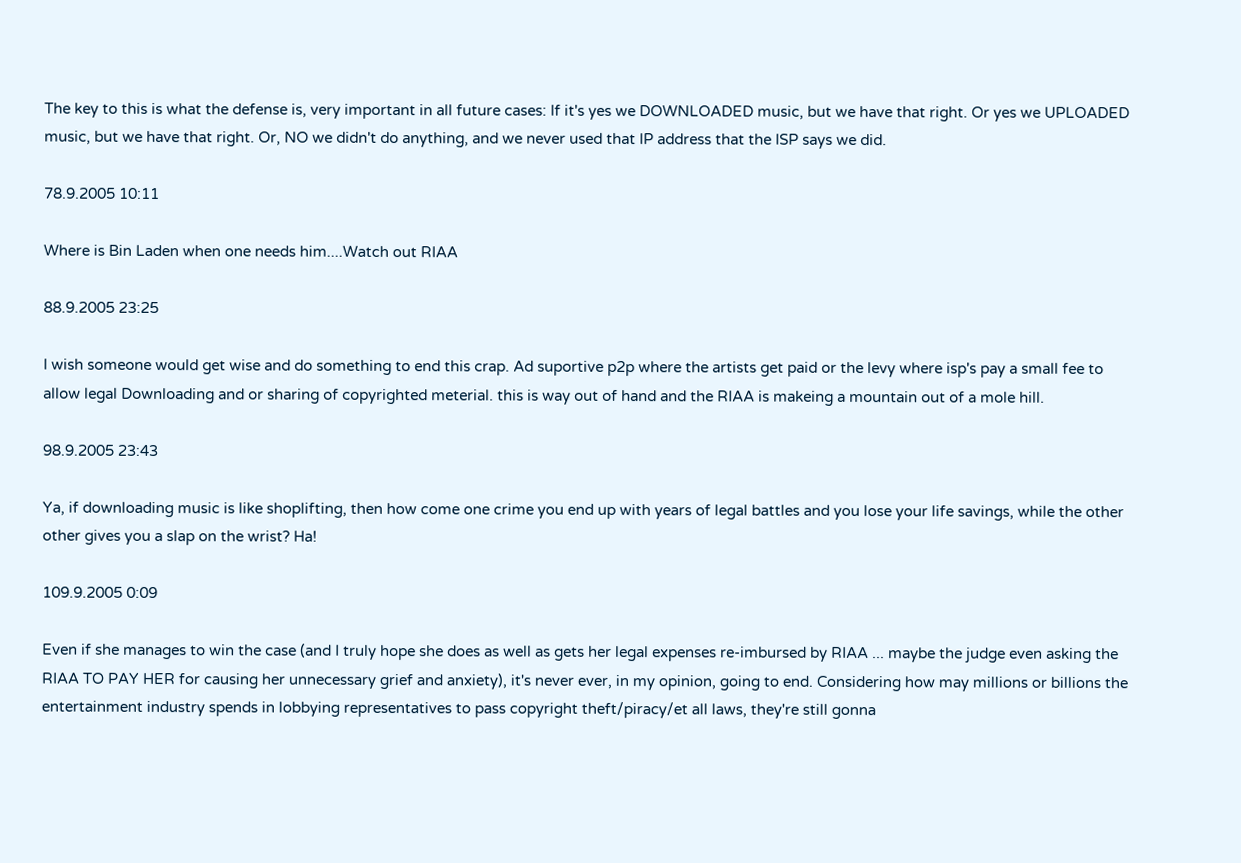The key to this is what the defense is, very important in all future cases: If it's yes we DOWNLOADED music, but we have that right. Or yes we UPLOADED music, but we have that right. Or, NO we didn't do anything, and we never used that IP address that the ISP says we did.

78.9.2005 10:11

Where is Bin Laden when one needs him....Watch out RIAA

88.9.2005 23:25

I wish someone would get wise and do something to end this crap. Ad suportive p2p where the artists get paid or the levy where isp's pay a small fee to allow legal Downloading and or sharing of copyrighted meterial. this is way out of hand and the RIAA is makeing a mountain out of a mole hill.

98.9.2005 23:43

Ya, if downloading music is like shoplifting, then how come one crime you end up with years of legal battles and you lose your life savings, while the other other gives you a slap on the wrist? Ha!

109.9.2005 0:09

Even if she manages to win the case (and I truly hope she does as well as gets her legal expenses re-imbursed by RIAA ... maybe the judge even asking the RIAA TO PAY HER for causing her unnecessary grief and anxiety), it's never ever, in my opinion, going to end. Considering how may millions or billions the entertainment industry spends in lobbying representatives to pass copyright theft/piracy/et all laws, they're still gonna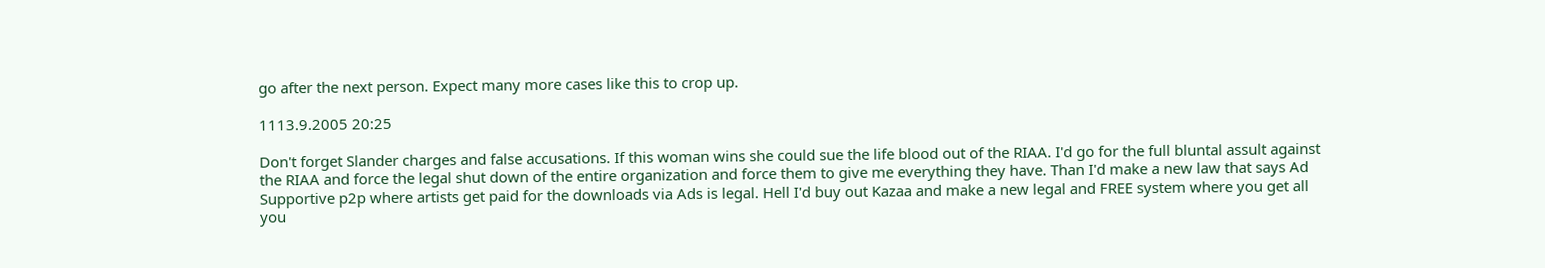go after the next person. Expect many more cases like this to crop up.

1113.9.2005 20:25

Don't forget Slander charges and false accusations. If this woman wins she could sue the life blood out of the RIAA. I'd go for the full bluntal assult against the RIAA and force the legal shut down of the entire organization and force them to give me everything they have. Than I'd make a new law that says Ad Supportive p2p where artists get paid for the downloads via Ads is legal. Hell I'd buy out Kazaa and make a new legal and FREE system where you get all you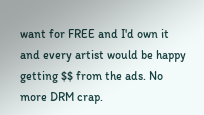want for FREE and I'd own it and every artist would be happy getting $$ from the ads. No more DRM crap.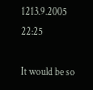1213.9.2005 22:25

It would be so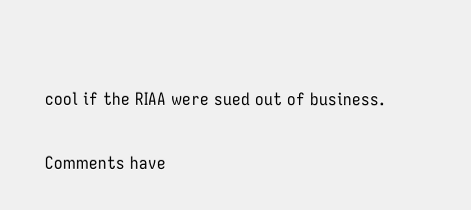cool if the RIAA were sued out of business.

Comments have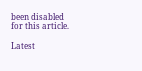been disabled for this article.

Latest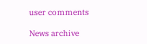user comments

News archive